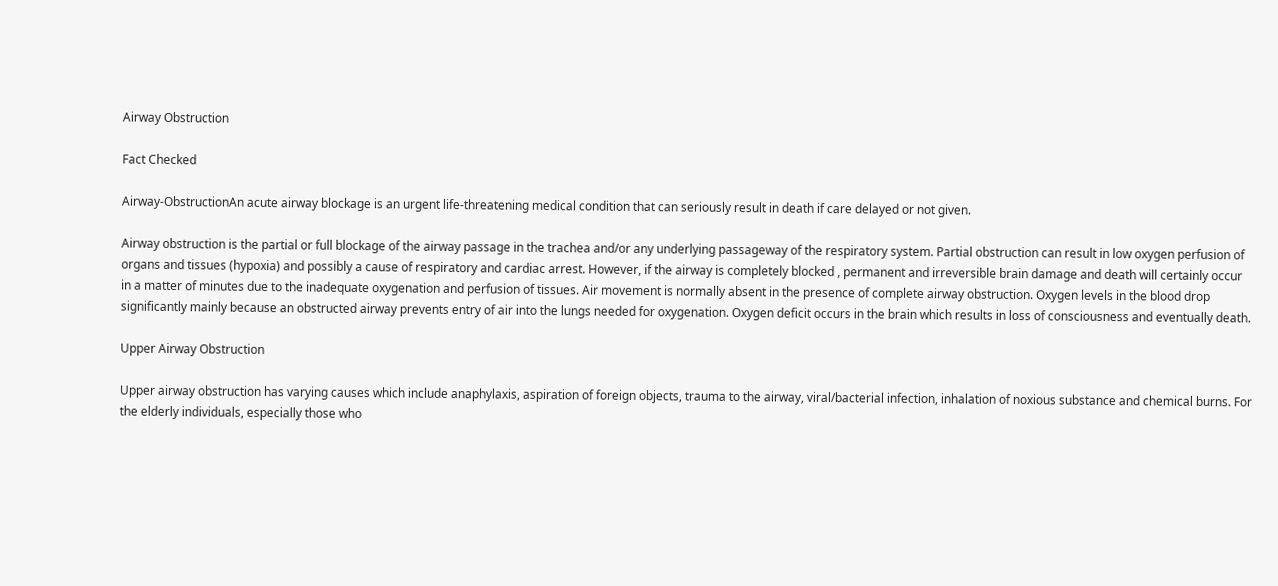Airway Obstruction

Fact Checked

Airway-ObstructionAn acute airway blockage is an urgent life-threatening medical condition that can seriously result in death if care delayed or not given.

Airway obstruction is the partial or full blockage of the airway passage in the trachea and/or any underlying passageway of the respiratory system. Partial obstruction can result in low oxygen perfusion of organs and tissues (hypoxia) and possibly a cause of respiratory and cardiac arrest. However, if the airway is completely blocked , permanent and irreversible brain damage and death will certainly occur in a matter of minutes due to the inadequate oxygenation and perfusion of tissues. Air movement is normally absent in the presence of complete airway obstruction. Oxygen levels in the blood drop significantly mainly because an obstructed airway prevents entry of air into the lungs needed for oxygenation. Oxygen deficit occurs in the brain which results in loss of consciousness and eventually death.

Upper Airway Obstruction

Upper airway obstruction has varying causes which include anaphylaxis, aspiration of foreign objects, trauma to the airway, viral/bacterial infection, inhalation of noxious substance and chemical burns. For the elderly individuals, especially those who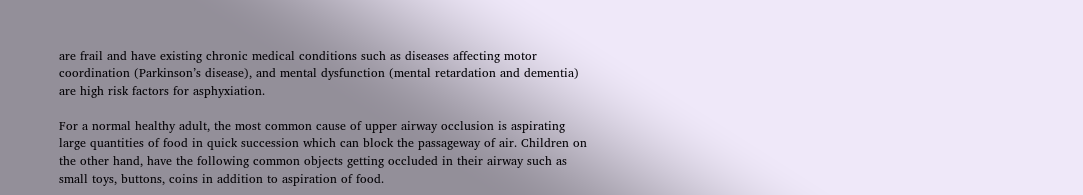are frail and have existing chronic medical conditions such as diseases affecting motor coordination (Parkinson’s disease), and mental dysfunction (mental retardation and dementia) are high risk factors for asphyxiation.

For a normal healthy adult, the most common cause of upper airway occlusion is aspirating large quantities of food in quick succession which can block the passageway of air. Children on the other hand, have the following common objects getting occluded in their airway such as small toys, buttons, coins in addition to aspiration of food.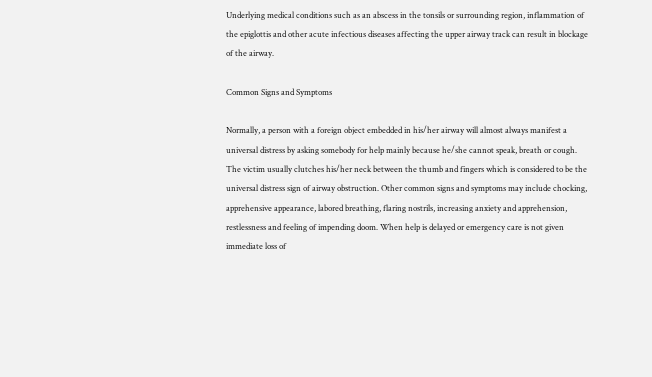Underlying medical conditions such as an abscess in the tonsils or surrounding region, inflammation of the epiglottis and other acute infectious diseases affecting the upper airway track can result in blockage of the airway.

Common Signs and Symptoms

Normally, a person with a foreign object embedded in his/her airway will almost always manifest a universal distress by asking somebody for help mainly because he/she cannot speak, breath or cough. The victim usually clutches his/her neck between the thumb and fingers which is considered to be the universal distress sign of airway obstruction. Other common signs and symptoms may include chocking, apprehensive appearance, labored breathing, flaring nostrils, increasing anxiety and apprehension, restlessness and feeling of impending doom. When help is delayed or emergency care is not given immediate loss of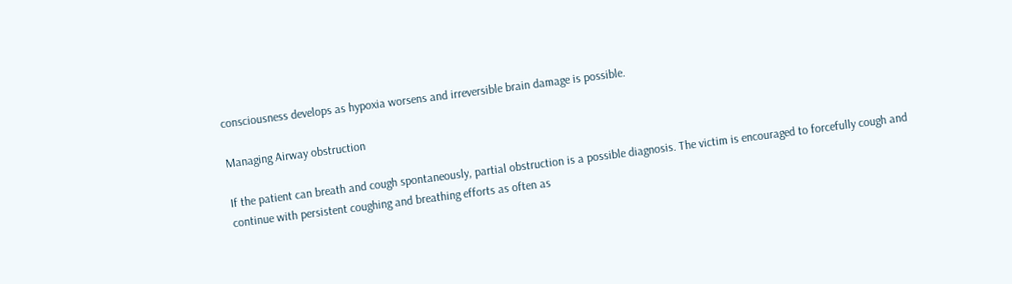consciousness develops as hypoxia worsens and irreversible brain damage is possible.

Managing Airway obstruction

If the patient can breath and cough spontaneously, partial obstruction is a possible diagnosis. The victim is encouraged to forcefully cough and continue with persistent coughing and breathing efforts as often as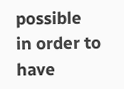possible in order to have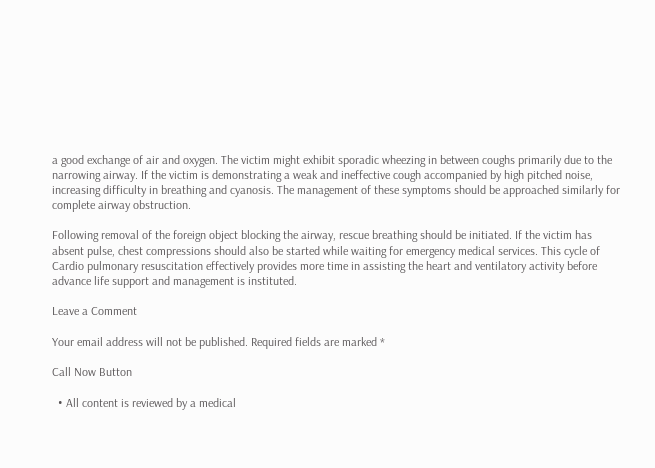a good exchange of air and oxygen. The victim might exhibit sporadic wheezing in between coughs primarily due to the narrowing airway. If the victim is demonstrating a weak and ineffective cough accompanied by high pitched noise, increasing difficulty in breathing and cyanosis. The management of these symptoms should be approached similarly for complete airway obstruction.

Following removal of the foreign object blocking the airway, rescue breathing should be initiated. If the victim has absent pulse, chest compressions should also be started while waiting for emergency medical services. This cycle of Cardio pulmonary resuscitation effectively provides more time in assisting the heart and ventilatory activity before advance life support and management is instituted.

Leave a Comment

Your email address will not be published. Required fields are marked *

Call Now Button

  • All content is reviewed by a medical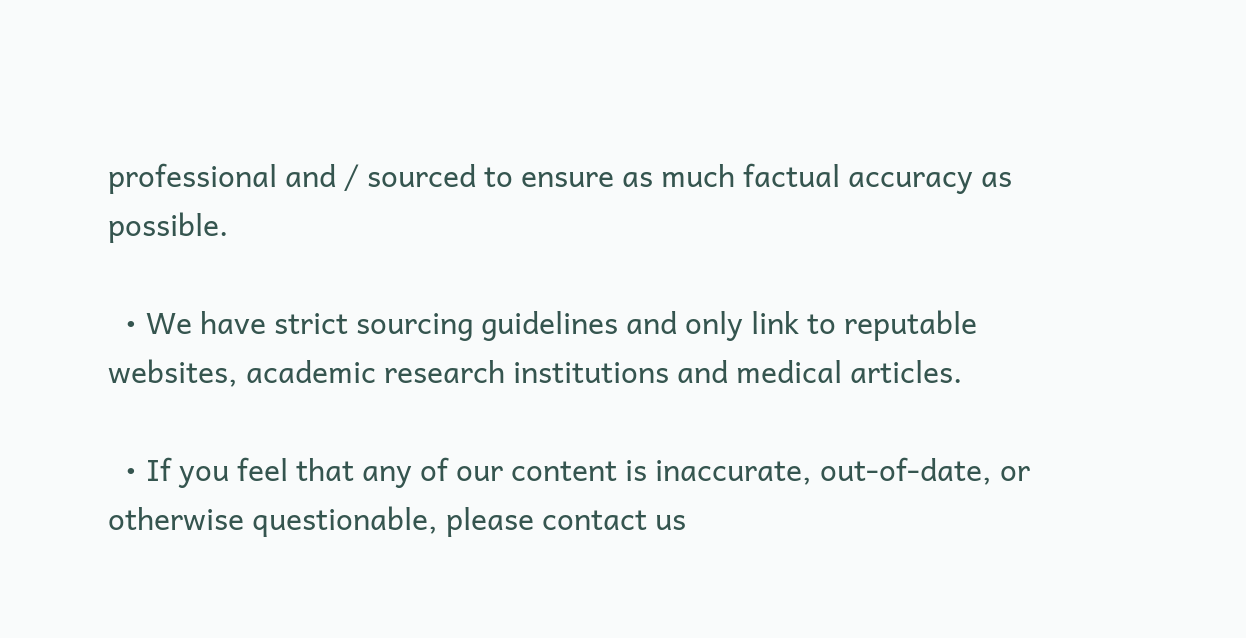professional and / sourced to ensure as much factual accuracy as possible.

  • We have strict sourcing guidelines and only link to reputable websites, academic research institutions and medical articles.

  • If you feel that any of our content is inaccurate, out-of-date, or otherwise questionable, please contact us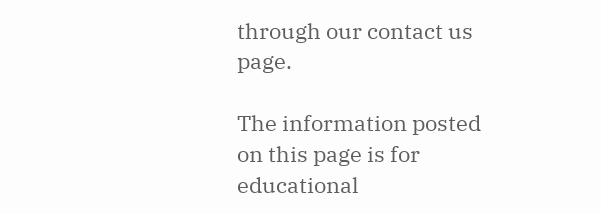through our contact us page.

The information posted on this page is for educational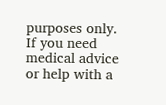purposes only.
If you need medical advice or help with a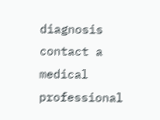diagnosis contact a medical professional